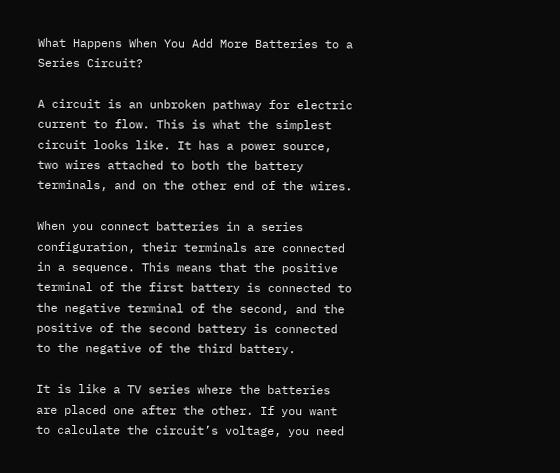What Happens When You Add More Batteries to a Series Circuit?

A circuit is an unbroken pathway for electric current to flow. This is what the simplest circuit looks like. It has a power source, two wires attached to both the battery terminals, and on the other end of the wires.

When you connect batteries in a series configuration, their terminals are connected in a sequence. This means that the positive terminal of the first battery is connected to the negative terminal of the second, and the positive of the second battery is connected to the negative of the third battery.

It is like a TV series where the batteries are placed one after the other. If you want to calculate the circuit’s voltage, you need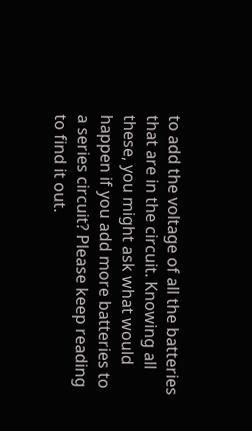to add the voltage of all the batteries that are in the circuit. Knowing all these, you might ask what would happen if you add more batteries to a series circuit? Please keep reading to find it out.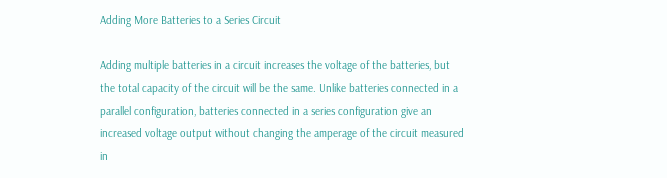Adding More Batteries to a Series Circuit

Adding multiple batteries in a circuit increases the voltage of the batteries, but the total capacity of the circuit will be the same. Unlike batteries connected in a parallel configuration, batteries connected in a series configuration give an increased voltage output without changing the amperage of the circuit measured in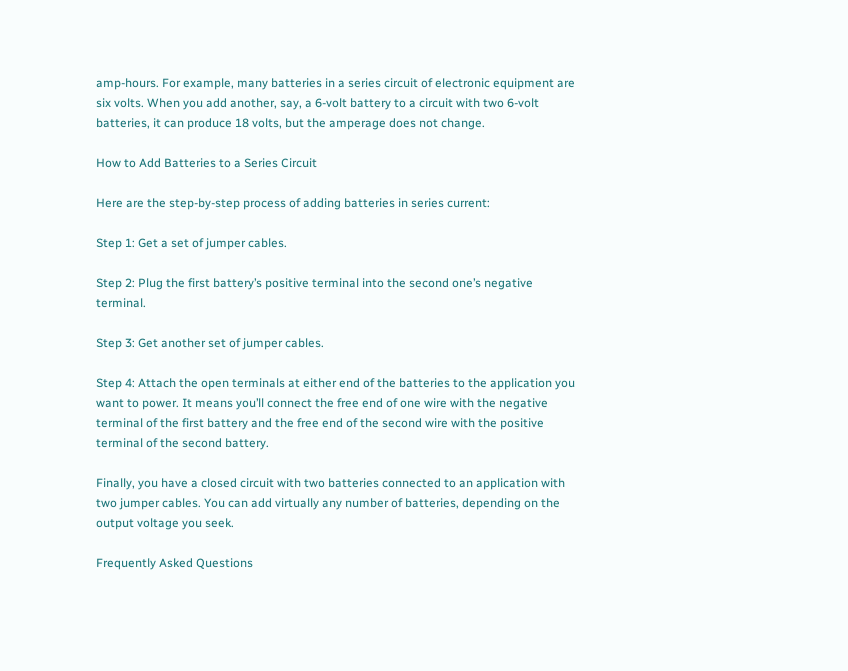amp-hours. For example, many batteries in a series circuit of electronic equipment are six volts. When you add another, say, a 6-volt battery to a circuit with two 6-volt batteries, it can produce 18 volts, but the amperage does not change.

How to Add Batteries to a Series Circuit

Here are the step-by-step process of adding batteries in series current:

Step 1: Get a set of jumper cables.

Step 2: Plug the first battery’s positive terminal into the second one’s negative terminal.

Step 3: Get another set of jumper cables.

Step 4: Attach the open terminals at either end of the batteries to the application you want to power. It means you’ll connect the free end of one wire with the negative terminal of the first battery and the free end of the second wire with the positive terminal of the second battery.

Finally, you have a closed circuit with two batteries connected to an application with two jumper cables. You can add virtually any number of batteries, depending on the output voltage you seek.

Frequently Asked Questions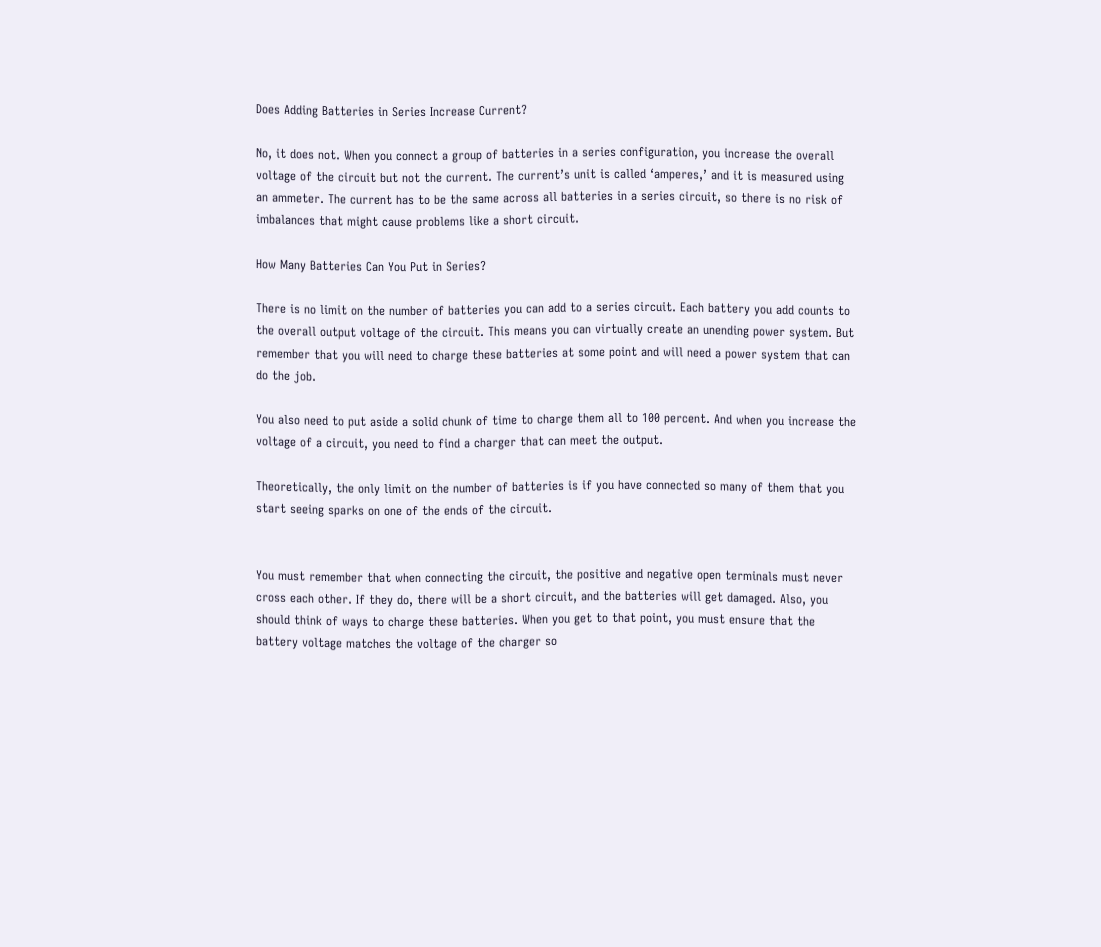Does Adding Batteries in Series Increase Current?

No, it does not. When you connect a group of batteries in a series configuration, you increase the overall voltage of the circuit but not the current. The current’s unit is called ‘amperes,’ and it is measured using an ammeter. The current has to be the same across all batteries in a series circuit, so there is no risk of imbalances that might cause problems like a short circuit.

How Many Batteries Can You Put in Series?

There is no limit on the number of batteries you can add to a series circuit. Each battery you add counts to the overall output voltage of the circuit. This means you can virtually create an unending power system. But remember that you will need to charge these batteries at some point and will need a power system that can do the job.

You also need to put aside a solid chunk of time to charge them all to 100 percent. And when you increase the voltage of a circuit, you need to find a charger that can meet the output.

Theoretically, the only limit on the number of batteries is if you have connected so many of them that you start seeing sparks on one of the ends of the circuit.


You must remember that when connecting the circuit, the positive and negative open terminals must never cross each other. If they do, there will be a short circuit, and the batteries will get damaged. Also, you should think of ways to charge these batteries. When you get to that point, you must ensure that the battery voltage matches the voltage of the charger so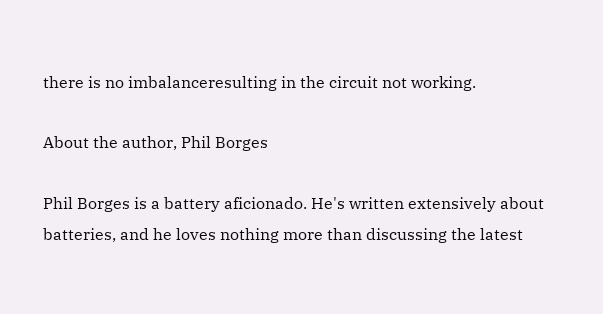there is no imbalanceresulting in the circuit not working.

About the author, Phil Borges

Phil Borges is a battery aficionado. He's written extensively about batteries, and he loves nothing more than discussing the latest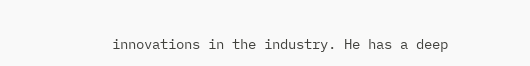innovations in the industry. He has a deep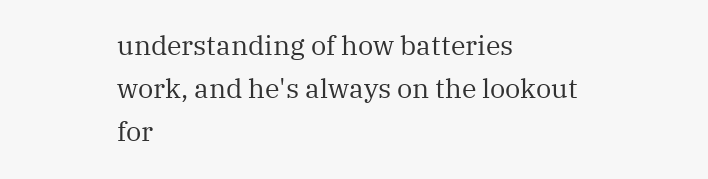understanding of how batteries work, and he's always on the lookout for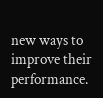new ways to improve their performance.